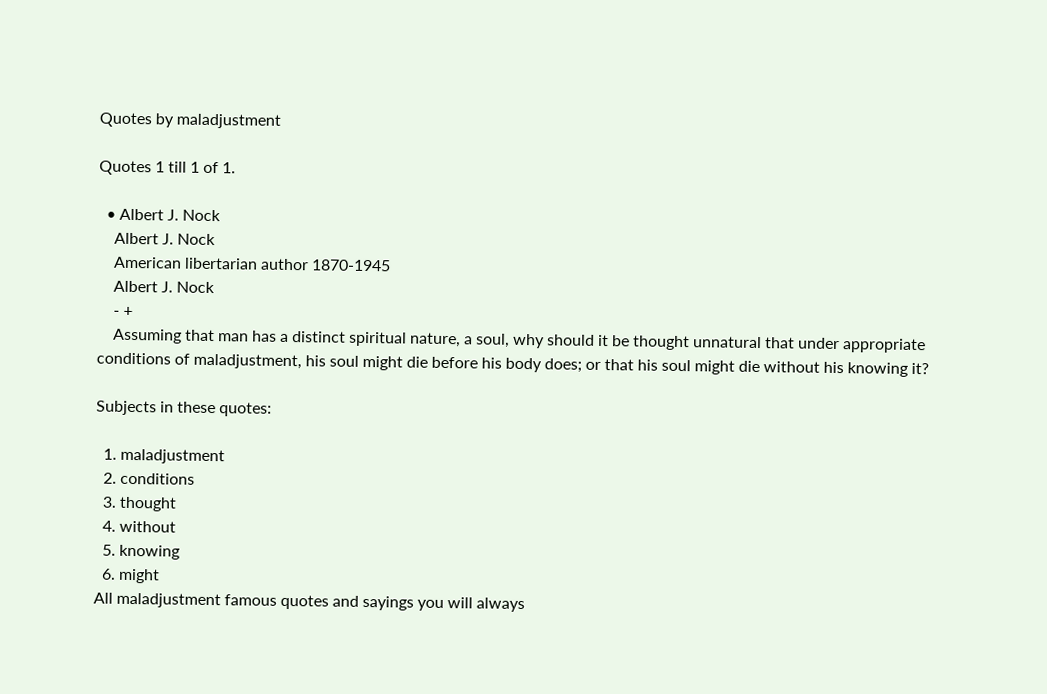Quotes by maladjustment

Quotes 1 till 1 of 1.

  • Albert J. Nock
    Albert J. Nock
    American libertarian author 1870-1945
    Albert J. Nock
    - +
    Assuming that man has a distinct spiritual nature, a soul, why should it be thought unnatural that under appropriate conditions of maladjustment, his soul might die before his body does; or that his soul might die without his knowing it?

Subjects in these quotes:

  1. maladjustment
  2. conditions
  3. thought
  4. without
  5. knowing
  6. might
All maladjustment famous quotes and sayings you will always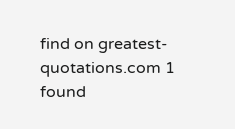find on greatest-quotations.com 1 found